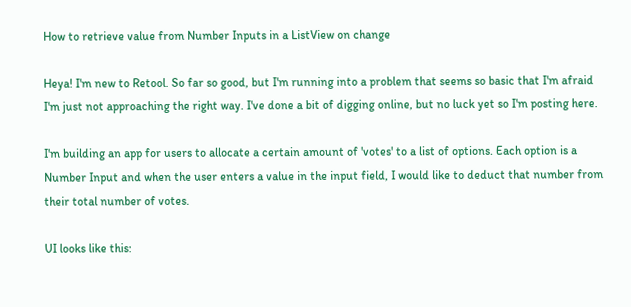How to retrieve value from Number Inputs in a ListView on change

Heya! I'm new to Retool. So far so good, but I'm running into a problem that seems so basic that I'm afraid I'm just not approaching the right way. I've done a bit of digging online, but no luck yet so I'm posting here.

I'm building an app for users to allocate a certain amount of 'votes' to a list of options. Each option is a Number Input and when the user enters a value in the input field, I would like to deduct that number from their total number of votes.

UI looks like this: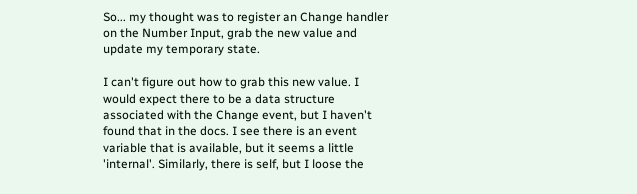So... my thought was to register an Change handler on the Number Input, grab the new value and update my temporary state.

I can't figure out how to grab this new value. I would expect there to be a data structure associated with the Change event, but I haven't found that in the docs. I see there is an event variable that is available, but it seems a little 'internal'. Similarly, there is self, but I loose the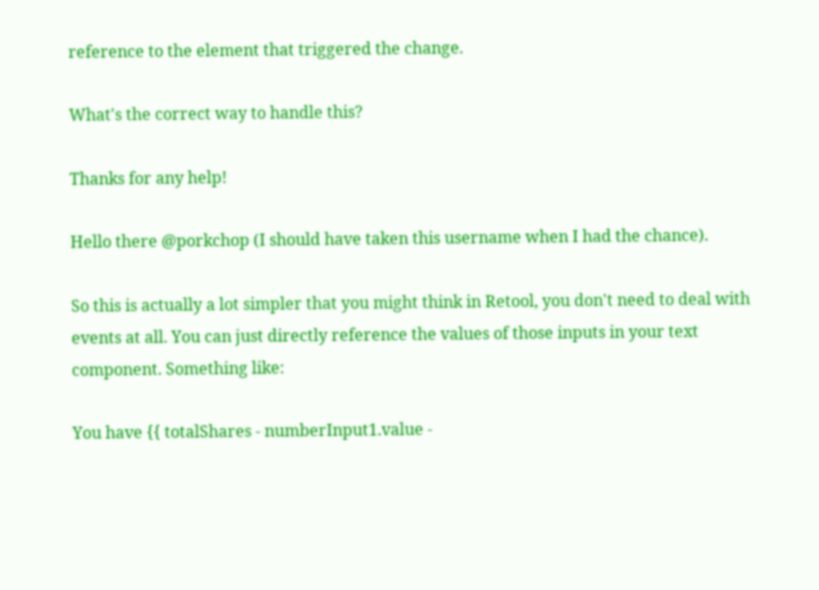reference to the element that triggered the change.

What's the correct way to handle this?

Thanks for any help!

Hello there @porkchop (I should have taken this username when I had the chance).

So this is actually a lot simpler that you might think in Retool, you don't need to deal with events at all. You can just directly reference the values of those inputs in your text component. Something like:

You have {{ totalShares - numberInput1.value -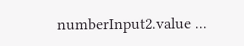numberInput2.value ...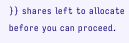}} shares left to allocate before you can proceed.